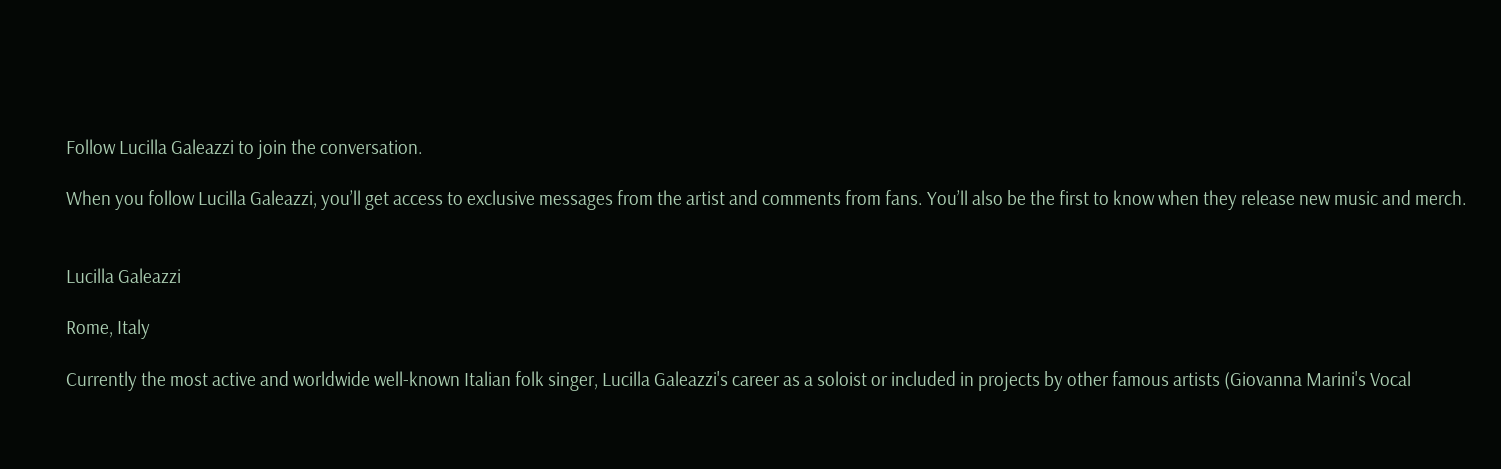Follow Lucilla Galeazzi to join the conversation.

When you follow Lucilla Galeazzi, you’ll get access to exclusive messages from the artist and comments from fans. You’ll also be the first to know when they release new music and merch.


Lucilla Galeazzi

Rome, Italy

Currently the most active and worldwide well-known Italian folk singer, Lucilla Galeazzi's career as a soloist or included in projects by other famous artists (Giovanna Marini's Vocal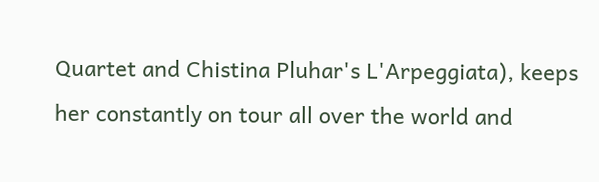Quartet and Chistina Pluhar's L'Arpeggiata), keeps her constantly on tour all over the world and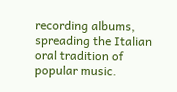recording albums, spreading the Italian oral tradition of popular music.